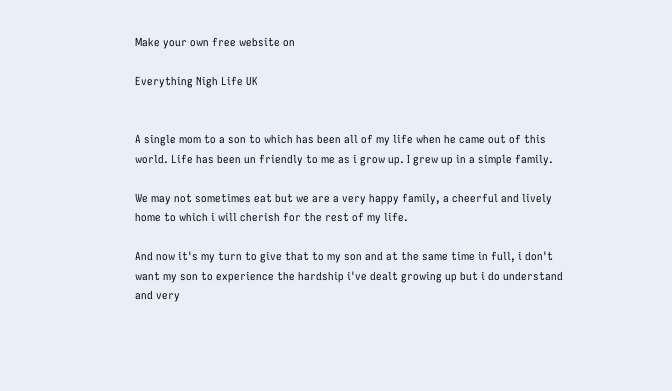Make your own free website on

Everything Nigh Life UK


A single mom to a son to which has been all of my life when he came out of this world. Life has been un friendly to me as i grow up. I grew up in a simple family.

We may not sometimes eat but we are a very happy family, a cheerful and lively home to which i will cherish for the rest of my life.

And now it's my turn to give that to my son and at the same time in full, i don't want my son to experience the hardship i've dealt growing up but i do understand and very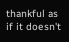thankful as if it doesn't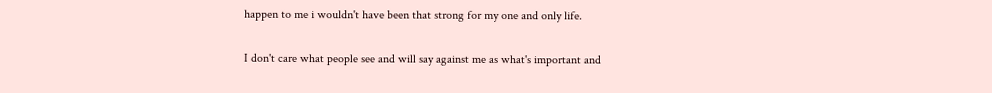happen to me i wouldn't have been that strong for my one and only life.

I don't care what people see and will say against me as what's important and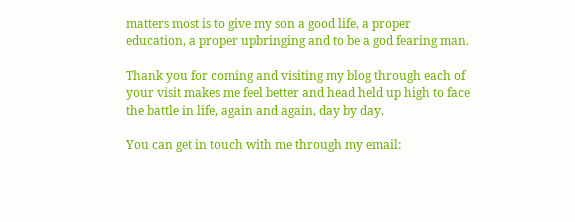matters most is to give my son a good life, a proper education, a proper upbringing and to be a god fearing man.

Thank you for coming and visiting my blog through each of your visit makes me feel better and head held up high to face the battle in life, again and again, day by day.

You can get in touch with me through my email: